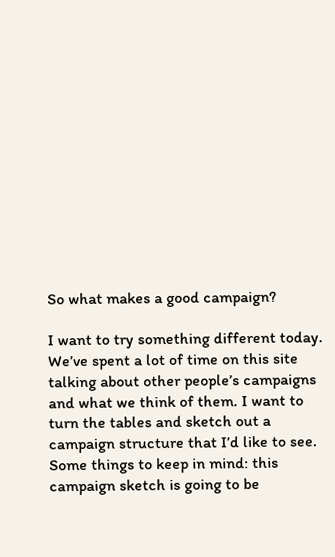So what makes a good campaign?

I want to try something different today. We’ve spent a lot of time on this site talking about other people’s campaigns and what we think of them. I want to turn the tables and sketch out a campaign structure that I’d like to see. Some things to keep in mind: this campaign sketch is going to be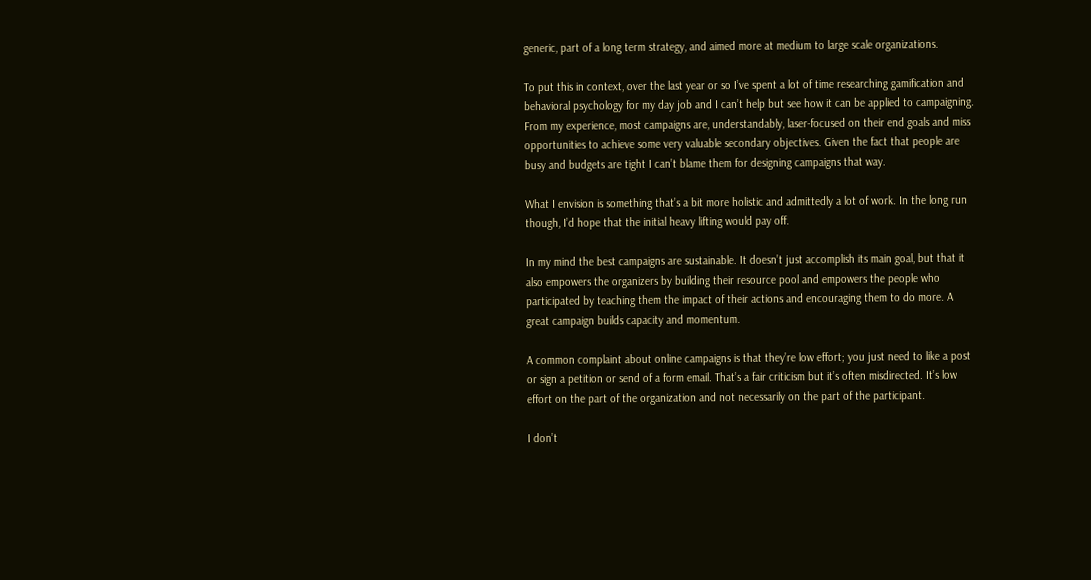generic, part of a long term strategy, and aimed more at medium to large scale organizations.

To put this in context, over the last year or so I’ve spent a lot of time researching gamification and behavioral psychology for my day job and I can’t help but see how it can be applied to campaigning. From my experience, most campaigns are, understandably, laser-focused on their end goals and miss opportunities to achieve some very valuable secondary objectives. Given the fact that people are busy and budgets are tight I can’t blame them for designing campaigns that way.

What I envision is something that’s a bit more holistic and admittedly a lot of work. In the long run though, I’d hope that the initial heavy lifting would pay off.

In my mind the best campaigns are sustainable. It doesn’t just accomplish its main goal, but that it also empowers the organizers by building their resource pool and empowers the people who participated by teaching them the impact of their actions and encouraging them to do more. A great campaign builds capacity and momentum.

A common complaint about online campaigns is that they’re low effort; you just need to like a post or sign a petition or send of a form email. That’s a fair criticism but it’s often misdirected. It’s low effort on the part of the organization and not necessarily on the part of the participant.

I don’t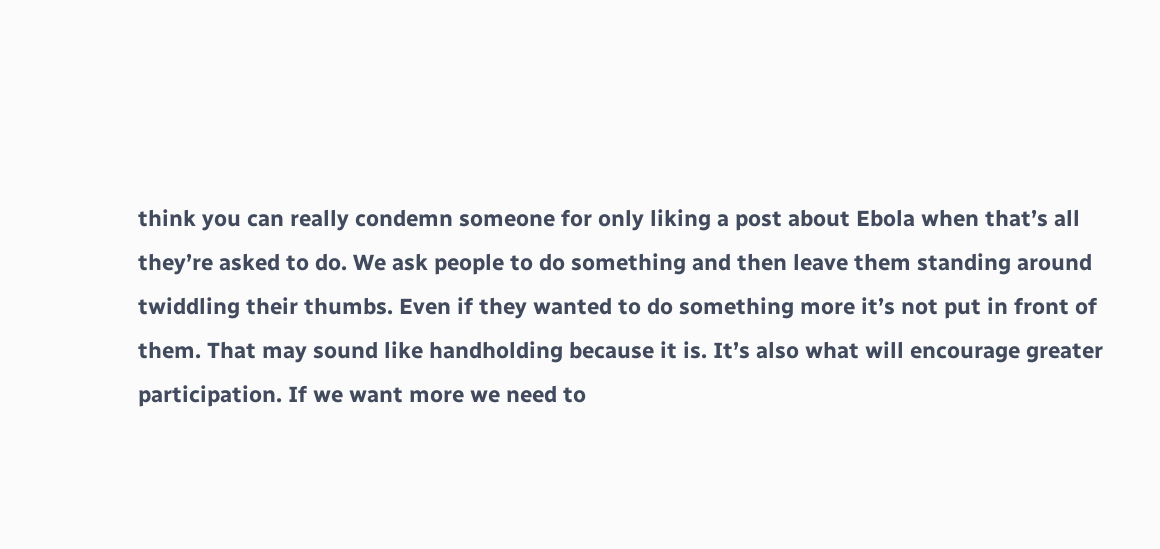think you can really condemn someone for only liking a post about Ebola when that’s all they’re asked to do. We ask people to do something and then leave them standing around twiddling their thumbs. Even if they wanted to do something more it’s not put in front of them. That may sound like handholding because it is. It’s also what will encourage greater participation. If we want more we need to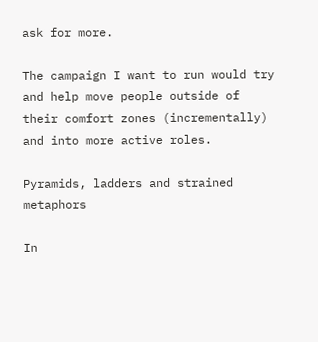ask for more.

The campaign I want to run would try and help move people outside of their comfort zones (incrementally) and into more active roles.

Pyramids, ladders and strained metaphors

In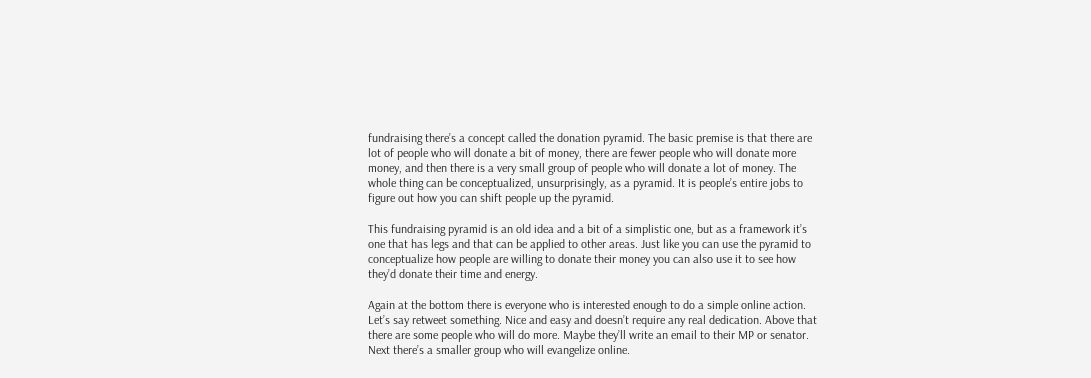fundraising there’s a concept called the donation pyramid. The basic premise is that there are lot of people who will donate a bit of money, there are fewer people who will donate more money, and then there is a very small group of people who will donate a lot of money. The whole thing can be conceptualized, unsurprisingly, as a pyramid. It is people’s entire jobs to figure out how you can shift people up the pyramid.

This fundraising pyramid is an old idea and a bit of a simplistic one, but as a framework it’s one that has legs and that can be applied to other areas. Just like you can use the pyramid to conceptualize how people are willing to donate their money you can also use it to see how they’d donate their time and energy.

Again at the bottom there is everyone who is interested enough to do a simple online action. Let’s say retweet something. Nice and easy and doesn’t require any real dedication. Above that there are some people who will do more. Maybe they’ll write an email to their MP or senator. Next there’s a smaller group who will evangelize online.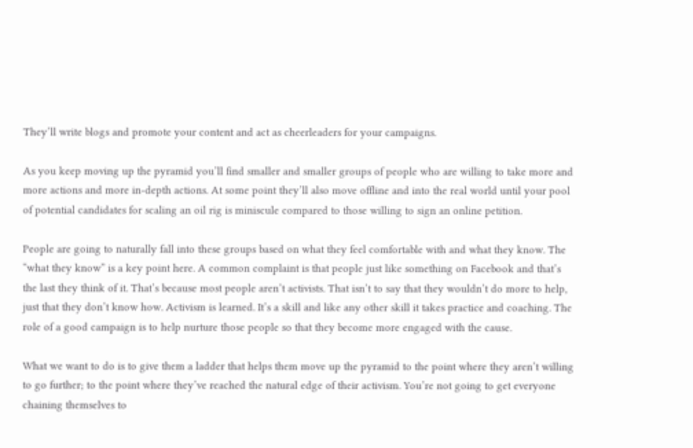They’ll write blogs and promote your content and act as cheerleaders for your campaigns.

As you keep moving up the pyramid you’ll find smaller and smaller groups of people who are willing to take more and more actions and more in-depth actions. At some point they’ll also move offline and into the real world until your pool of potential candidates for scaling an oil rig is miniscule compared to those willing to sign an online petition.

People are going to naturally fall into these groups based on what they feel comfortable with and what they know. The “what they know” is a key point here. A common complaint is that people just like something on Facebook and that’s the last they think of it. That’s because most people aren’t activists. That isn’t to say that they wouldn’t do more to help, just that they don’t know how. Activism is learned. It’s a skill and like any other skill it takes practice and coaching. The role of a good campaign is to help nurture those people so that they become more engaged with the cause.

What we want to do is to give them a ladder that helps them move up the pyramid to the point where they aren’t willing to go further; to the point where they’ve reached the natural edge of their activism. You’re not going to get everyone chaining themselves to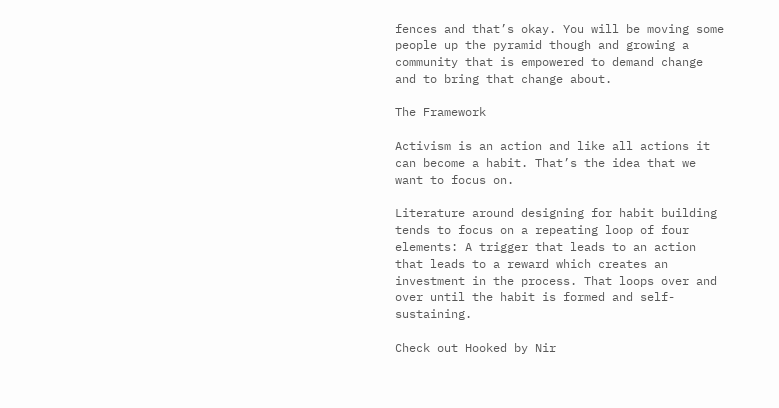fences and that’s okay. You will be moving some people up the pyramid though and growing a community that is empowered to demand change and to bring that change about.

The Framework

Activism is an action and like all actions it can become a habit. That’s the idea that we want to focus on.

Literature around designing for habit building tends to focus on a repeating loop of four elements: A trigger that leads to an action that leads to a reward which creates an investment in the process. That loops over and over until the habit is formed and self-sustaining.

Check out Hooked by Nir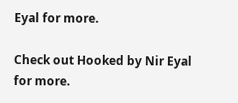Eyal for more.

Check out Hooked by Nir Eyal for more.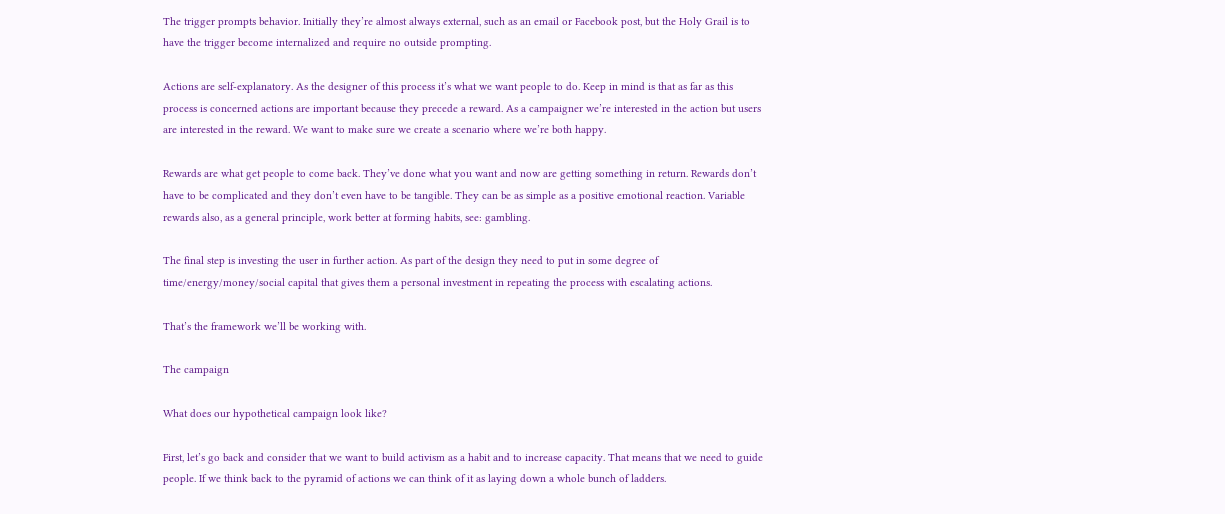The trigger prompts behavior. Initially they’re almost always external, such as an email or Facebook post, but the Holy Grail is to have the trigger become internalized and require no outside prompting.

Actions are self-explanatory. As the designer of this process it’s what we want people to do. Keep in mind is that as far as this process is concerned actions are important because they precede a reward. As a campaigner we’re interested in the action but users are interested in the reward. We want to make sure we create a scenario where we’re both happy.

Rewards are what get people to come back. They’ve done what you want and now are getting something in return. Rewards don’t have to be complicated and they don’t even have to be tangible. They can be as simple as a positive emotional reaction. Variable rewards also, as a general principle, work better at forming habits, see: gambling.

The final step is investing the user in further action. As part of the design they need to put in some degree of time/energy/money/social capital that gives them a personal investment in repeating the process with escalating actions.

That’s the framework we’ll be working with.

The campaign

What does our hypothetical campaign look like?

First, let’s go back and consider that we want to build activism as a habit and to increase capacity. That means that we need to guide people. If we think back to the pyramid of actions we can think of it as laying down a whole bunch of ladders.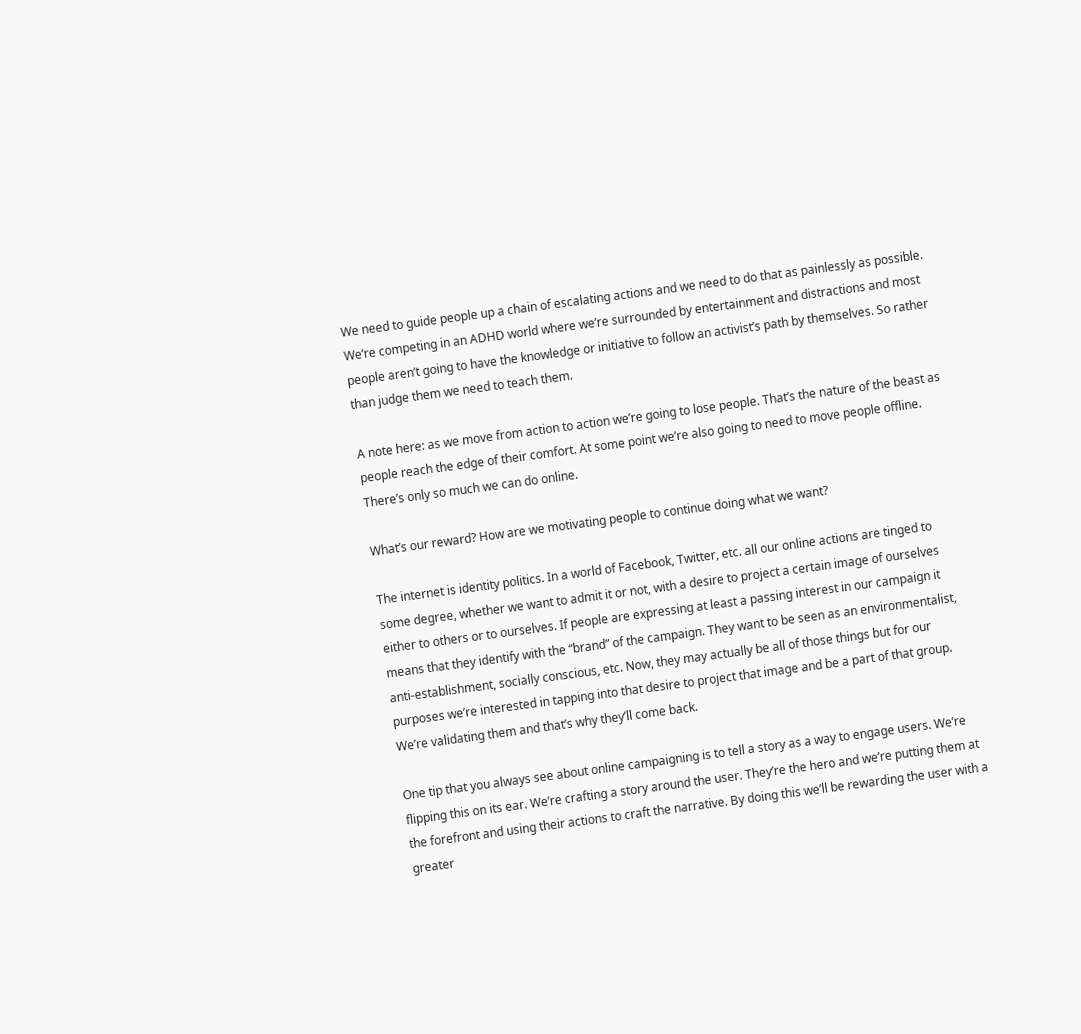We need to guide people up a chain of escalating actions and we need to do that as painlessly as possible. We’re competing in an ADHD world where we’re surrounded by entertainment and distractions and most people aren’t going to have the knowledge or initiative to follow an activist’s path by themselves. So rather than judge them we need to teach them.

A note here: as we move from action to action we’re going to lose people. That’s the nature of the beast as people reach the edge of their comfort. At some point we’re also going to need to move people offline. There’s only so much we can do online.

What’s our reward? How are we motivating people to continue doing what we want?

The internet is identity politics. In a world of Facebook, Twitter, etc. all our online actions are tinged to some degree, whether we want to admit it or not, with a desire to project a certain image of ourselves either to others or to ourselves. If people are expressing at least a passing interest in our campaign it means that they identify with the “brand” of the campaign. They want to be seen as an environmentalist, anti-establishment, socially conscious, etc. Now, they may actually be all of those things but for our purposes we’re interested in tapping into that desire to project that image and be a part of that group. We’re validating them and that’s why they’ll come back.

One tip that you always see about online campaigning is to tell a story as a way to engage users. We’re flipping this on its ear. We’re crafting a story around the user. They’re the hero and we’re putting them at the forefront and using their actions to craft the narrative. By doing this we’ll be rewarding the user with a greater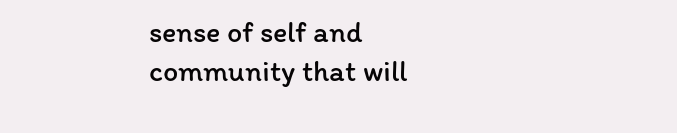sense of self and community that will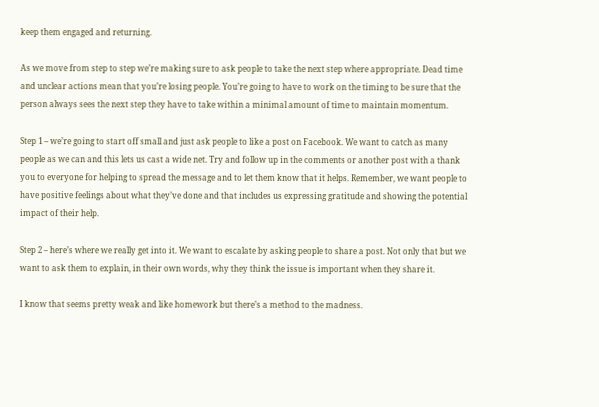keep them engaged and returning.

As we move from step to step we’re making sure to ask people to take the next step where appropriate. Dead time and unclear actions mean that you’re losing people. You’re going to have to work on the timing to be sure that the person always sees the next step they have to take within a minimal amount of time to maintain momentum.

Step 1 – we’re going to start off small and just ask people to like a post on Facebook. We want to catch as many people as we can and this lets us cast a wide net. Try and follow up in the comments or another post with a thank you to everyone for helping to spread the message and to let them know that it helps. Remember, we want people to have positive feelings about what they’ve done and that includes us expressing gratitude and showing the potential impact of their help.

Step 2 – here’s where we really get into it. We want to escalate by asking people to share a post. Not only that but we want to ask them to explain, in their own words, why they think the issue is important when they share it.

I know that seems pretty weak and like homework but there’s a method to the madness.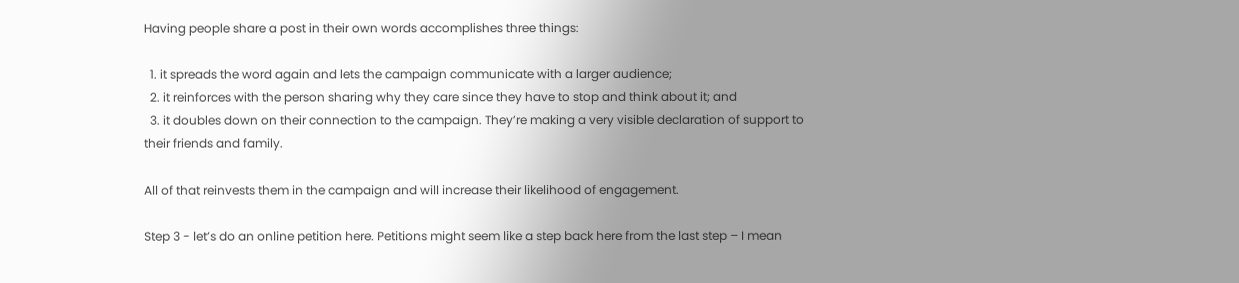Having people share a post in their own words accomplishes three things:

  1. it spreads the word again and lets the campaign communicate with a larger audience;
  2. it reinforces with the person sharing why they care since they have to stop and think about it; and
  3. it doubles down on their connection to the campaign. They’re making a very visible declaration of support to their friends and family.

All of that reinvests them in the campaign and will increase their likelihood of engagement.

Step 3 - let’s do an online petition here. Petitions might seem like a step back here from the last step – I mean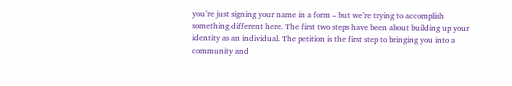you’re just signing your name in a form – but we’re trying to accomplish something different here. The first two steps have been about building up your identity as an individual. The petition is the first step to bringing you into a community and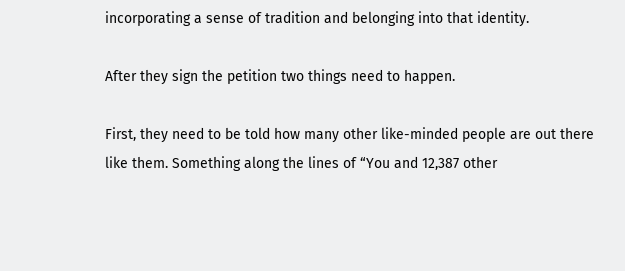incorporating a sense of tradition and belonging into that identity.

After they sign the petition two things need to happen.

First, they need to be told how many other like-minded people are out there like them. Something along the lines of “You and 12,387 other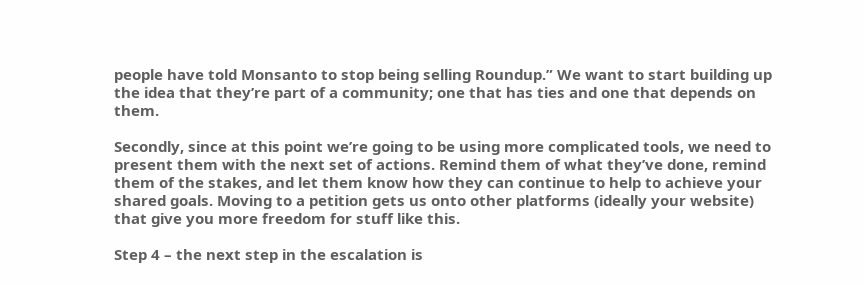people have told Monsanto to stop being selling Roundup.” We want to start building up the idea that they’re part of a community; one that has ties and one that depends on them.

Secondly, since at this point we’re going to be using more complicated tools, we need to present them with the next set of actions. Remind them of what they’ve done, remind them of the stakes, and let them know how they can continue to help to achieve your shared goals. Moving to a petition gets us onto other platforms (ideally your website) that give you more freedom for stuff like this.

Step 4 – the next step in the escalation is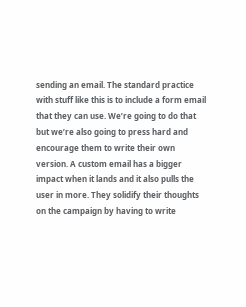sending an email. The standard practice with stuff like this is to include a form email that they can use. We’re going to do that but we’re also going to press hard and encourage them to write their own version. A custom email has a bigger impact when it lands and it also pulls the user in more. They solidify their thoughts on the campaign by having to write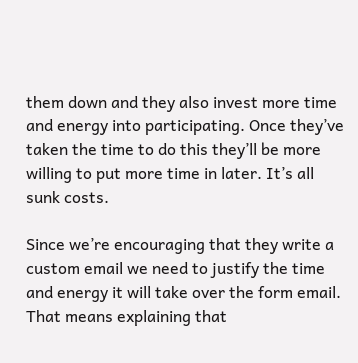them down and they also invest more time and energy into participating. Once they’ve taken the time to do this they’ll be more willing to put more time in later. It’s all sunk costs.

Since we’re encouraging that they write a custom email we need to justify the time and energy it will take over the form email. That means explaining that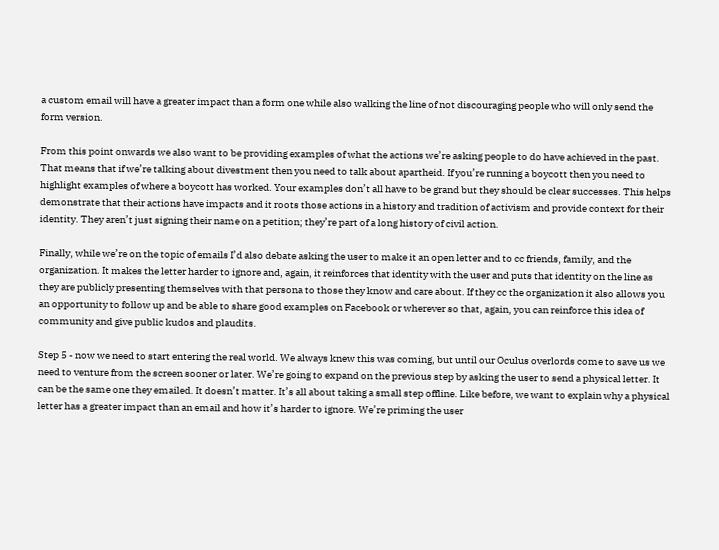a custom email will have a greater impact than a form one while also walking the line of not discouraging people who will only send the form version.

From this point onwards we also want to be providing examples of what the actions we’re asking people to do have achieved in the past. That means that if we’re talking about divestment then you need to talk about apartheid. If you’re running a boycott then you need to highlight examples of where a boycott has worked. Your examples don’t all have to be grand but they should be clear successes. This helps demonstrate that their actions have impacts and it roots those actions in a history and tradition of activism and provide context for their identity. They aren’t just signing their name on a petition; they’re part of a long history of civil action.

Finally, while we’re on the topic of emails I’d also debate asking the user to make it an open letter and to cc friends, family, and the organization. It makes the letter harder to ignore and, again, it reinforces that identity with the user and puts that identity on the line as they are publicly presenting themselves with that persona to those they know and care about. If they cc the organization it also allows you an opportunity to follow up and be able to share good examples on Facebook or wherever so that, again, you can reinforce this idea of community and give public kudos and plaudits.

Step 5 - now we need to start entering the real world. We always knew this was coming, but until our Oculus overlords come to save us we need to venture from the screen sooner or later. We’re going to expand on the previous step by asking the user to send a physical letter. It can be the same one they emailed. It doesn’t matter. It’s all about taking a small step offline. Like before, we want to explain why a physical letter has a greater impact than an email and how it’s harder to ignore. We’re priming the user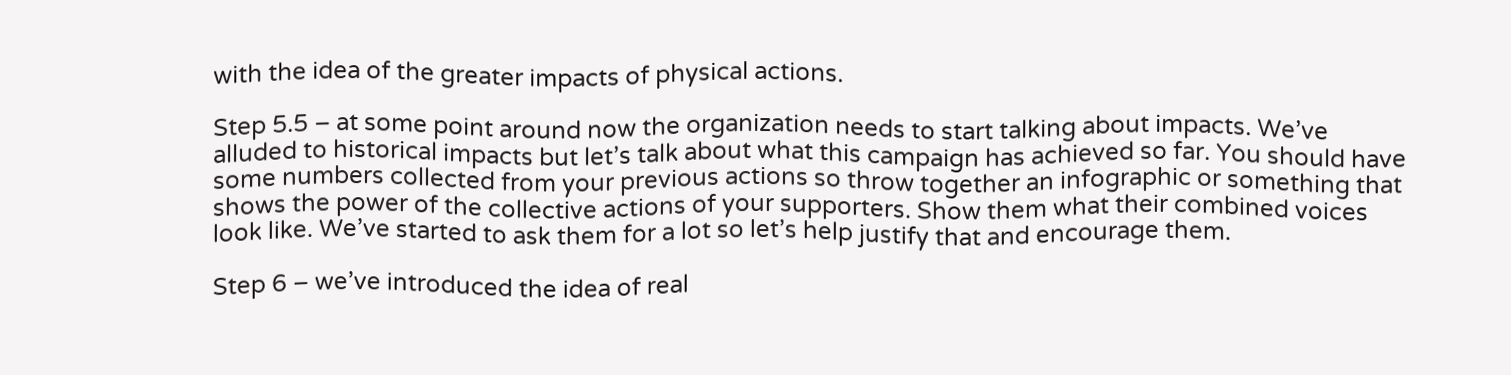with the idea of the greater impacts of physical actions.

Step 5.5 – at some point around now the organization needs to start talking about impacts. We’ve alluded to historical impacts but let’s talk about what this campaign has achieved so far. You should have some numbers collected from your previous actions so throw together an infographic or something that shows the power of the collective actions of your supporters. Show them what their combined voices look like. We’ve started to ask them for a lot so let’s help justify that and encourage them.

Step 6 – we’ve introduced the idea of real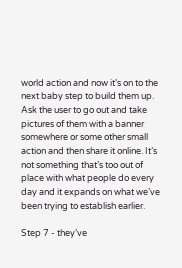world action and now it’s on to the next baby step to build them up. Ask the user to go out and take pictures of them with a banner somewhere or some other small action and then share it online. It’s not something that’s too out of place with what people do every day and it expands on what we’ve been trying to establish earlier.

Step 7 - they’ve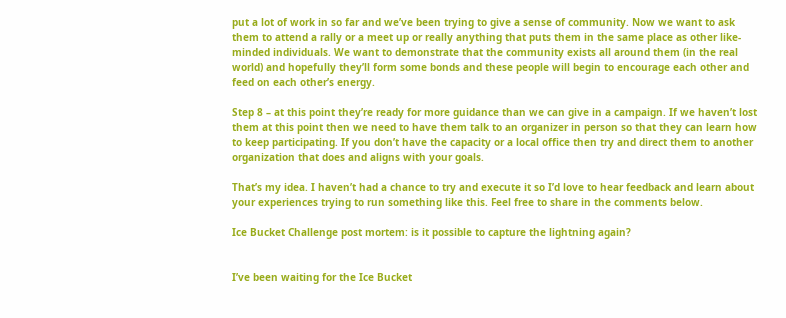put a lot of work in so far and we’ve been trying to give a sense of community. Now we want to ask them to attend a rally or a meet up or really anything that puts them in the same place as other like-minded individuals. We want to demonstrate that the community exists all around them (in the real world) and hopefully they’ll form some bonds and these people will begin to encourage each other and feed on each other’s energy.

Step 8 – at this point they’re ready for more guidance than we can give in a campaign. If we haven’t lost them at this point then we need to have them talk to an organizer in person so that they can learn how to keep participating. If you don’t have the capacity or a local office then try and direct them to another organization that does and aligns with your goals.

That’s my idea. I haven’t had a chance to try and execute it so I’d love to hear feedback and learn about your experiences trying to run something like this. Feel free to share in the comments below.

Ice Bucket Challenge post mortem: is it possible to capture the lightning again?


I’ve been waiting for the Ice Bucket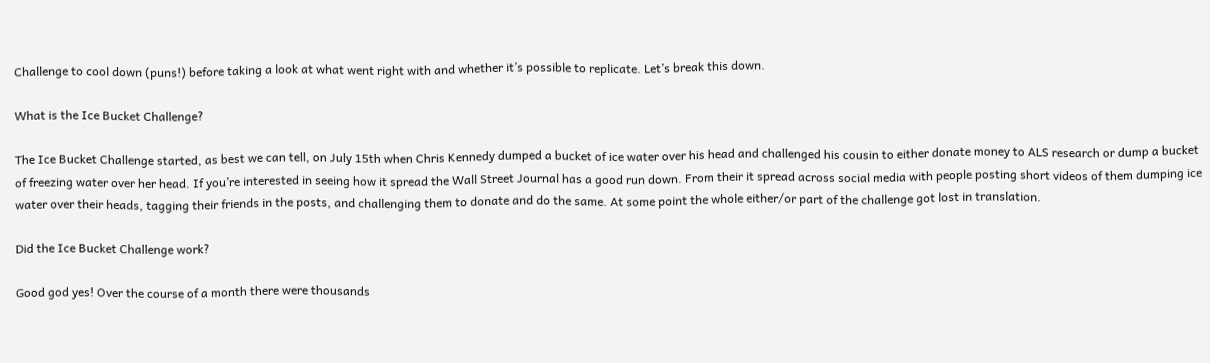Challenge to cool down (puns!) before taking a look at what went right with and whether it’s possible to replicate. Let’s break this down.

What is the Ice Bucket Challenge?

The Ice Bucket Challenge started, as best we can tell, on July 15th when Chris Kennedy dumped a bucket of ice water over his head and challenged his cousin to either donate money to ALS research or dump a bucket of freezing water over her head. If you’re interested in seeing how it spread the Wall Street Journal has a good run down. From their it spread across social media with people posting short videos of them dumping ice water over their heads, tagging their friends in the posts, and challenging them to donate and do the same. At some point the whole either/or part of the challenge got lost in translation.

Did the Ice Bucket Challenge work?

Good god yes! Over the course of a month there were thousands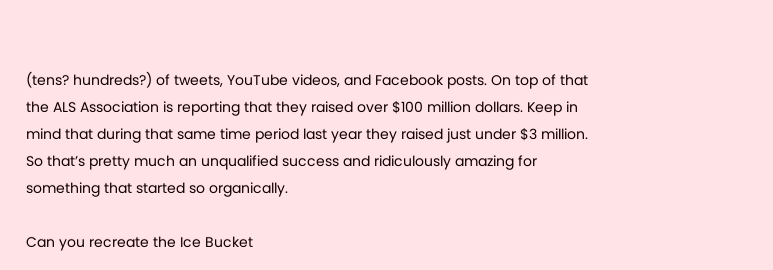(tens? hundreds?) of tweets, YouTube videos, and Facebook posts. On top of that the ALS Association is reporting that they raised over $100 million dollars. Keep in mind that during that same time period last year they raised just under $3 million. So that’s pretty much an unqualified success and ridiculously amazing for something that started so organically.

Can you recreate the Ice Bucket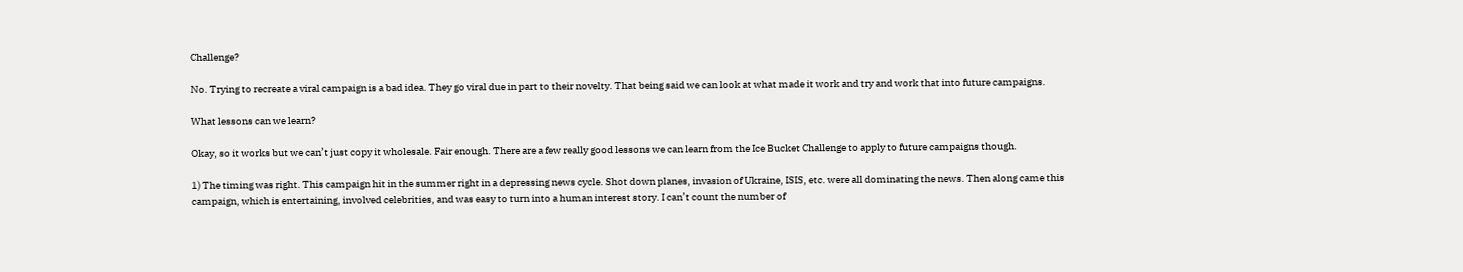Challenge?

No. Trying to recreate a viral campaign is a bad idea. They go viral due in part to their novelty. That being said we can look at what made it work and try and work that into future campaigns.

What lessons can we learn?

Okay, so it works but we can’t just copy it wholesale. Fair enough. There are a few really good lessons we can learn from the Ice Bucket Challenge to apply to future campaigns though.

1) The timing was right. This campaign hit in the summer right in a depressing news cycle. Shot down planes, invasion of Ukraine, ISIS, etc. were all dominating the news. Then along came this campaign, which is entertaining, involved celebrities, and was easy to turn into a human interest story. I can’t count the number of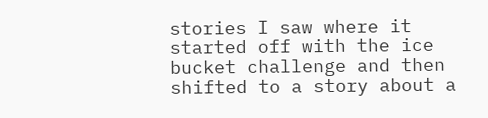stories I saw where it started off with the ice bucket challenge and then shifted to a story about a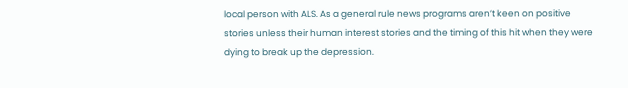local person with ALS. As a general rule news programs aren’t keen on positive stories unless their human interest stories and the timing of this hit when they were dying to break up the depression.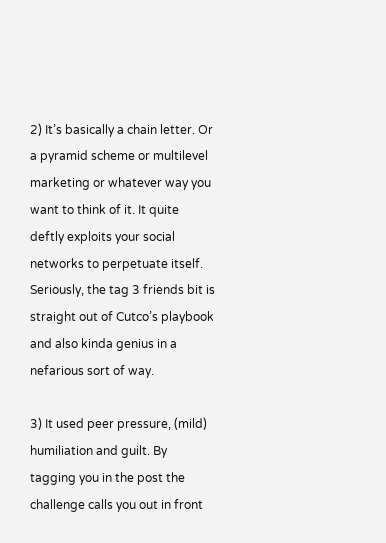2) It’s basically a chain letter. Or a pyramid scheme or multilevel marketing or whatever way you want to think of it. It quite deftly exploits your social networks to perpetuate itself. Seriously, the tag 3 friends bit is straight out of Cutco’s playbook and also kinda genius in a nefarious sort of way.

3) It used peer pressure, (mild) humiliation and guilt. By tagging you in the post the challenge calls you out in front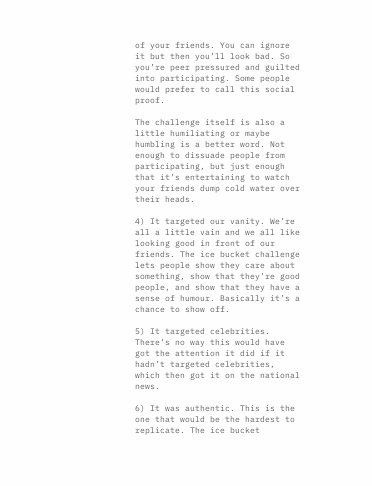of your friends. You can ignore it but then you’ll look bad. So you’re peer pressured and guilted into participating. Some people would prefer to call this social proof.

The challenge itself is also a little humiliating or maybe humbling is a better word. Not enough to dissuade people from participating, but just enough that it’s entertaining to watch your friends dump cold water over their heads.

4) It targeted our vanity. We’re all a little vain and we all like looking good in front of our friends. The ice bucket challenge lets people show they care about something, show that they’re good people, and show that they have a sense of humour. Basically it’s a chance to show off.

5) It targeted celebrities. There’s no way this would have got the attention it did if it hadn’t targeted celebrities, which then got it on the national news.

6) It was authentic. This is the one that would be the hardest to replicate. The ice bucket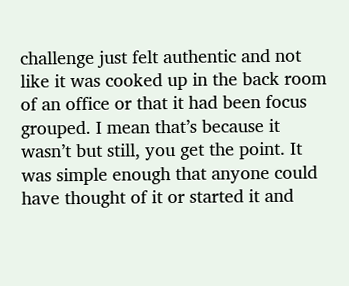challenge just felt authentic and not like it was cooked up in the back room of an office or that it had been focus grouped. I mean that’s because it wasn’t but still, you get the point. It was simple enough that anyone could have thought of it or started it and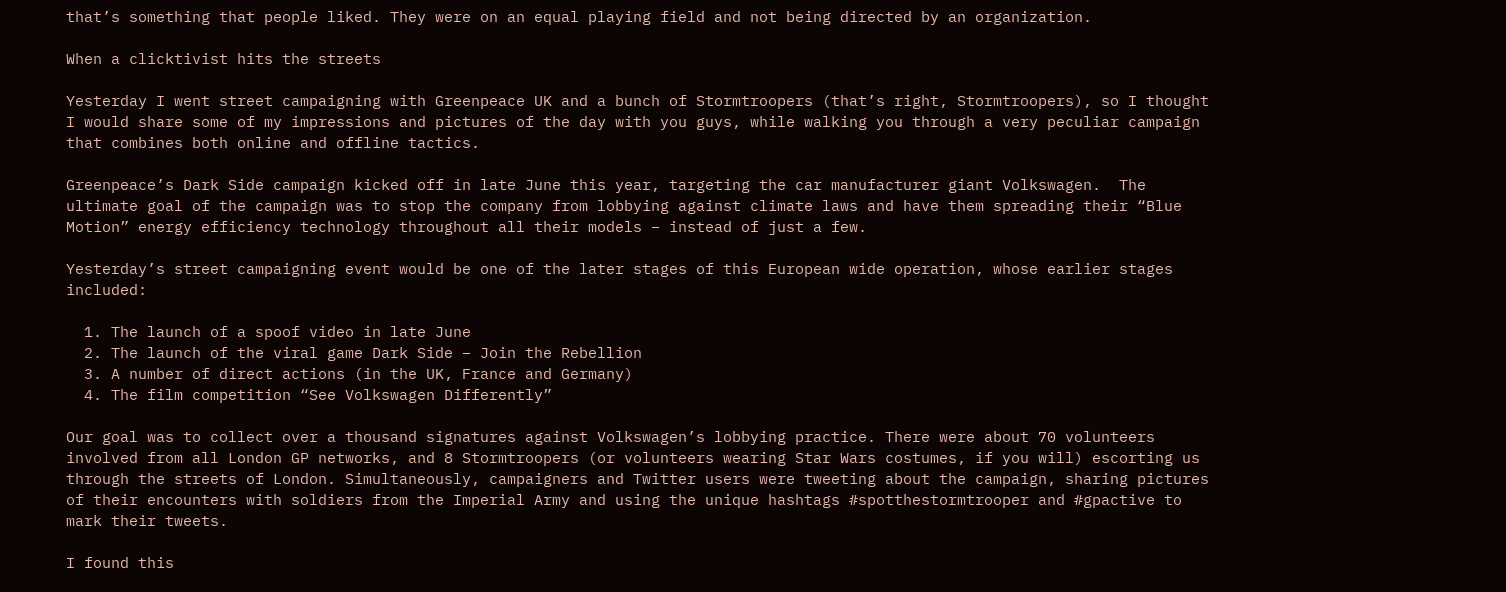that’s something that people liked. They were on an equal playing field and not being directed by an organization.

When a clicktivist hits the streets

Yesterday I went street campaigning with Greenpeace UK and a bunch of Stormtroopers (that’s right, Stormtroopers), so I thought I would share some of my impressions and pictures of the day with you guys, while walking you through a very peculiar campaign that combines both online and offline tactics.

Greenpeace’s Dark Side campaign kicked off in late June this year, targeting the car manufacturer giant Volkswagen.  The ultimate goal of the campaign was to stop the company from lobbying against climate laws and have them spreading their “Blue Motion” energy efficiency technology throughout all their models – instead of just a few.

Yesterday’s street campaigning event would be one of the later stages of this European wide operation, whose earlier stages included:

  1. The launch of a spoof video in late June
  2. The launch of the viral game Dark Side – Join the Rebellion
  3. A number of direct actions (in the UK, France and Germany)
  4. The film competition “See Volkswagen Differently”

Our goal was to collect over a thousand signatures against Volkswagen’s lobbying practice. There were about 70 volunteers involved from all London GP networks, and 8 Stormtroopers (or volunteers wearing Star Wars costumes, if you will) escorting us through the streets of London. Simultaneously, campaigners and Twitter users were tweeting about the campaign, sharing pictures of their encounters with soldiers from the Imperial Army and using the unique hashtags #spotthestormtrooper and #gpactive to mark their tweets.

I found this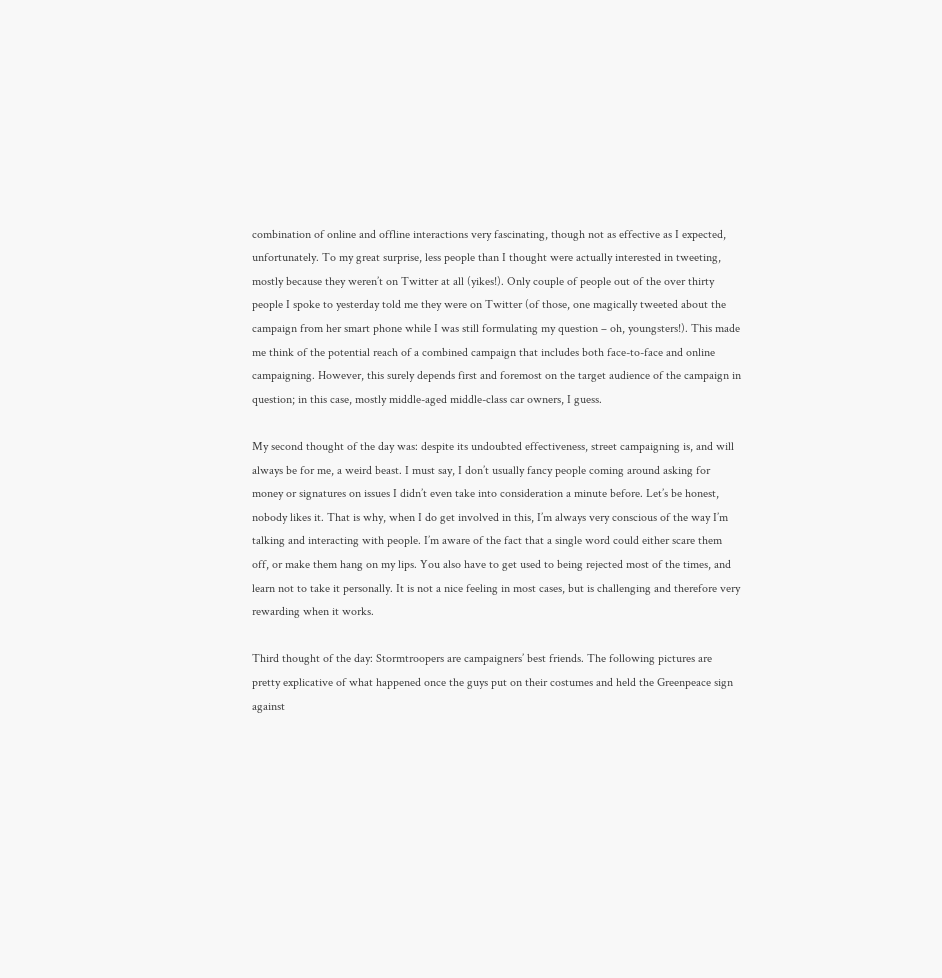combination of online and offline interactions very fascinating, though not as effective as I expected, unfortunately. To my great surprise, less people than I thought were actually interested in tweeting, mostly because they weren’t on Twitter at all (yikes!). Only couple of people out of the over thirty people I spoke to yesterday told me they were on Twitter (of those, one magically tweeted about the campaign from her smart phone while I was still formulating my question – oh, youngsters!). This made me think of the potential reach of a combined campaign that includes both face-to-face and online campaigning. However, this surely depends first and foremost on the target audience of the campaign in question; in this case, mostly middle-aged middle-class car owners, I guess.

My second thought of the day was: despite its undoubted effectiveness, street campaigning is, and will always be for me, a weird beast. I must say, I don’t usually fancy people coming around asking for money or signatures on issues I didn’t even take into consideration a minute before. Let’s be honest, nobody likes it. That is why, when I do get involved in this, I’m always very conscious of the way I’m talking and interacting with people. I’m aware of the fact that a single word could either scare them off, or make them hang on my lips. You also have to get used to being rejected most of the times, and learn not to take it personally. It is not a nice feeling in most cases, but is challenging and therefore very rewarding when it works.

Third thought of the day: Stormtroopers are campaigners’ best friends. The following pictures are pretty explicative of what happened once the guys put on their costumes and held the Greenpeace sign against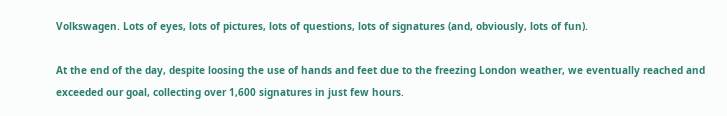Volkswagen. Lots of eyes, lots of pictures, lots of questions, lots of signatures (and, obviously, lots of fun).

At the end of the day, despite loosing the use of hands and feet due to the freezing London weather, we eventually reached and exceeded our goal, collecting over 1,600 signatures in just few hours.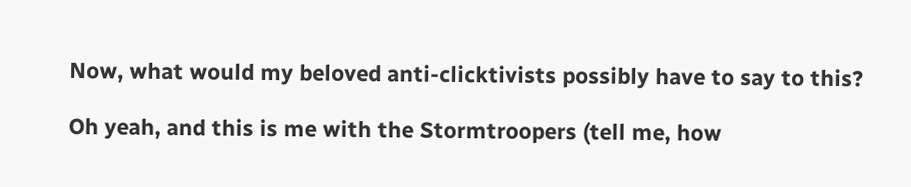Now, what would my beloved anti-clicktivists possibly have to say to this?

Oh yeah, and this is me with the Stormtroopers (tell me, how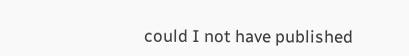could I not have published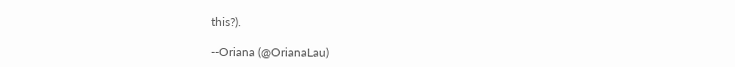this?).

--Oriana (@OrianaLau)